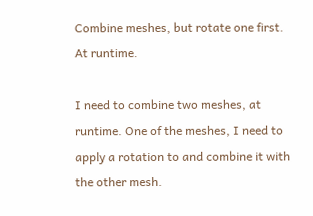Combine meshes, but rotate one first. At runtime.

I need to combine two meshes, at runtime. One of the meshes, I need to apply a rotation to and combine it with the other mesh.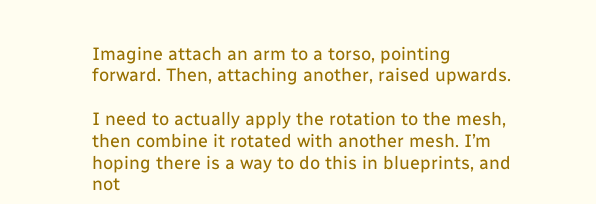Imagine attach an arm to a torso, pointing forward. Then, attaching another, raised upwards.

I need to actually apply the rotation to the mesh, then combine it rotated with another mesh. I’m hoping there is a way to do this in blueprints, and not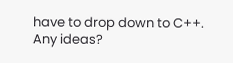have to drop down to C++.
Any ideas?